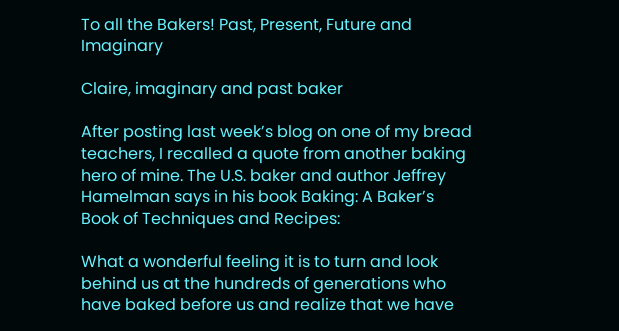To all the Bakers! Past, Present, Future and Imaginary

Claire, imaginary and past baker

After posting last week’s blog on one of my bread teachers, I recalled a quote from another baking hero of mine. The U.S. baker and author Jeffrey Hamelman says in his book Baking: A Baker’s Book of Techniques and Recipes:

What a wonderful feeling it is to turn and look behind us at the hundreds of generations who have baked before us and realize that we have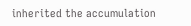inherited the accumulation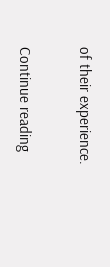of their experience.

Continue reading